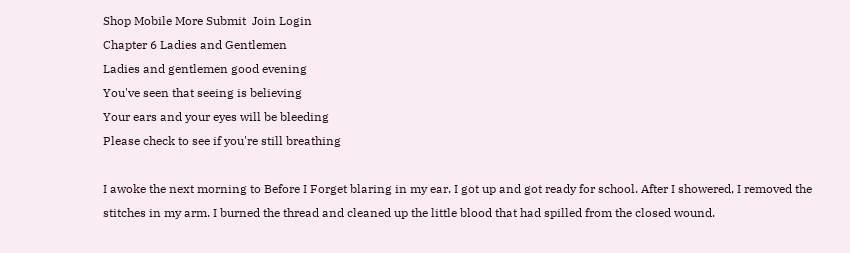Shop Mobile More Submit  Join Login
Chapter 6 Ladies and Gentlemen
Ladies and gentlemen good evening
You've seen that seeing is believing
Your ears and your eyes will be bleeding
Please check to see if you're still breathing

I awoke the next morning to Before I Forget blaring in my ear. I got up and got ready for school. After I showered, I removed the stitches in my arm. I burned the thread and cleaned up the little blood that had spilled from the closed wound.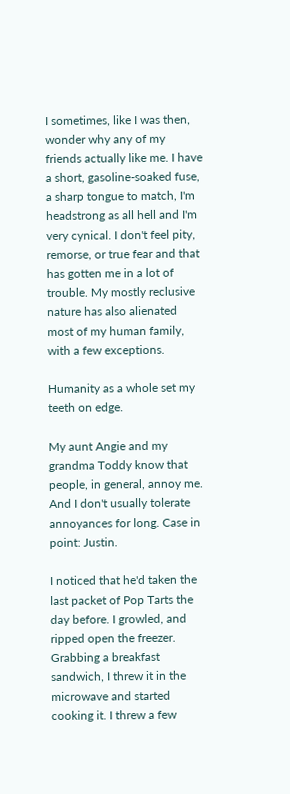I sometimes, like I was then, wonder why any of my friends actually like me. I have a short, gasoline-soaked fuse, a sharp tongue to match, I'm headstrong as all hell and I'm very cynical. I don't feel pity, remorse, or true fear and that has gotten me in a lot of trouble. My mostly reclusive nature has also alienated most of my human family, with a few exceptions.

Humanity as a whole set my teeth on edge.

My aunt Angie and my grandma Toddy know that people, in general, annoy me. And I don't usually tolerate annoyances for long. Case in point: Justin.

I noticed that he'd taken the last packet of Pop Tarts the day before. I growled, and ripped open the freezer. Grabbing a breakfast sandwich, I threw it in the microwave and started cooking it. I threw a few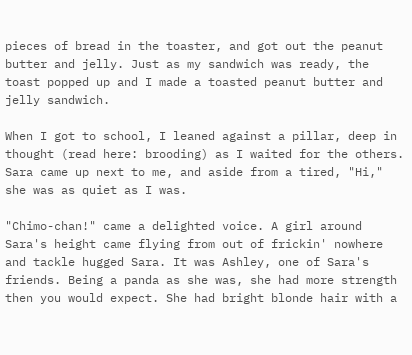pieces of bread in the toaster, and got out the peanut butter and jelly. Just as my sandwich was ready, the toast popped up and I made a toasted peanut butter and jelly sandwich.

When I got to school, I leaned against a pillar, deep in thought (read here: brooding) as I waited for the others. Sara came up next to me, and aside from a tired, "Hi," she was as quiet as I was.

"Chimo-chan!" came a delighted voice. A girl around Sara's height came flying from out of frickin' nowhere and tackle hugged Sara. It was Ashley, one of Sara's friends. Being a panda as she was, she had more strength then you would expect. She had bright blonde hair with a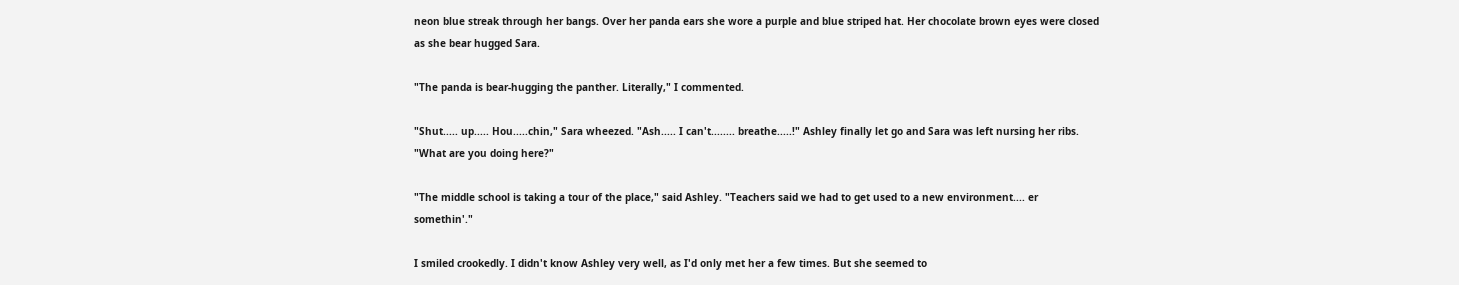neon blue streak through her bangs. Over her panda ears she wore a purple and blue striped hat. Her chocolate brown eyes were closed as she bear hugged Sara.

"The panda is bear-hugging the panther. Literally," I commented.

"Shut..... up..... Hou.....chin," Sara wheezed. "Ash..... I can't........ breathe.....!" Ashley finally let go and Sara was left nursing her ribs. "What are you doing here?"

"The middle school is taking a tour of the place," said Ashley. "Teachers said we had to get used to a new environment.... er somethin'."

I smiled crookedly. I didn't know Ashley very well, as I'd only met her a few times. But she seemed to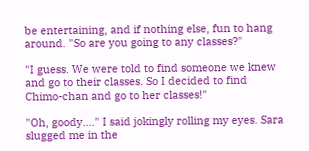be entertaining, and if nothing else, fun to hang around. "So are you going to any classes?"

"I guess. We were told to find someone we knew and go to their classes. So I decided to find Chimo-chan and go to her classes!"

"Oh, goody...." I said jokingly rolling my eyes. Sara slugged me in the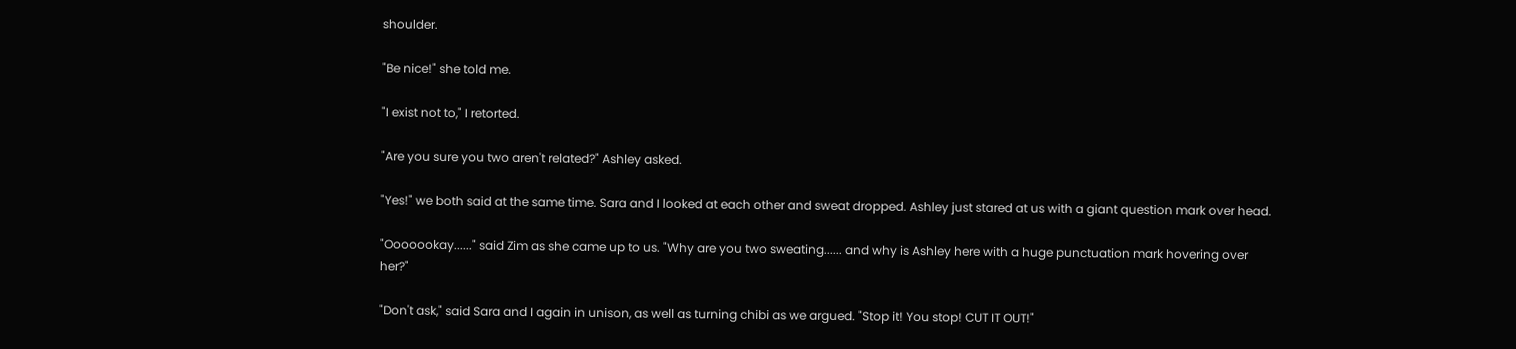shoulder.

"Be nice!" she told me.

"I exist not to," I retorted.

"Are you sure you two aren't related?" Ashley asked.

"Yes!" we both said at the same time. Sara and I looked at each other and sweat dropped. Ashley just stared at us with a giant question mark over head.

"Ooooookay......" said Zim as she came up to us. "Why are you two sweating...... and why is Ashley here with a huge punctuation mark hovering over her?"

"Don't ask," said Sara and I again in unison, as well as turning chibi as we argued. "Stop it! You stop! CUT IT OUT!"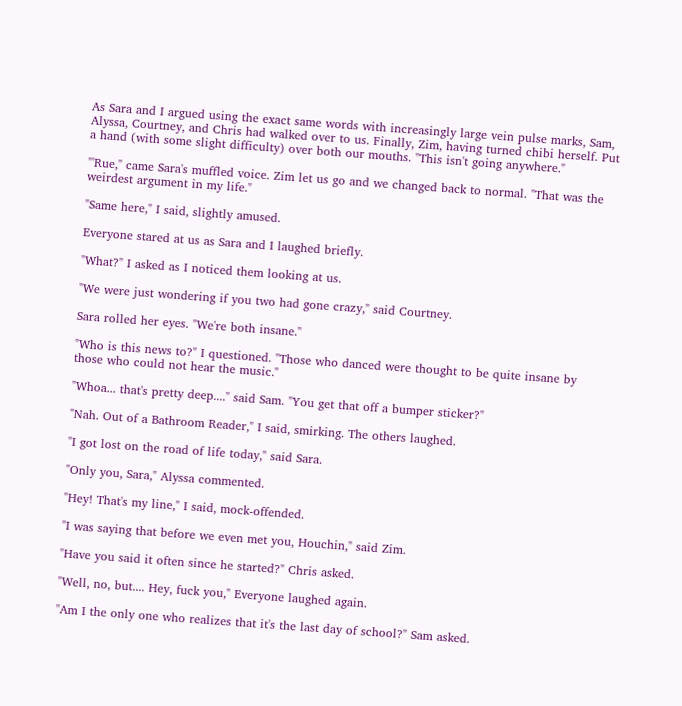As Sara and I argued using the exact same words with increasingly large vein pulse marks, Sam, Alyssa, Courtney, and Chris had walked over to us. Finally, Zim, having turned chibi herself. Put a hand (with some slight difficulty) over both our mouths. "This isn't going anywhere."

"'Rue," came Sara's muffled voice. Zim let us go and we changed back to normal. "That was the weirdest argument in my life."

"Same here," I said, slightly amused.

Everyone stared at us as Sara and I laughed briefly.

"What?" I asked as I noticed them looking at us.

"We were just wondering if you two had gone crazy," said Courtney.

Sara rolled her eyes. "We're both insane."

"Who is this news to?" I questioned. "Those who danced were thought to be quite insane by those who could not hear the music."

"Whoa... that's pretty deep...." said Sam. "You get that off a bumper sticker?"

"Nah. Out of a Bathroom Reader," I said, smirking. The others laughed.

"I got lost on the road of life today," said Sara.

"Only you, Sara," Alyssa commented.

"Hey! That's my line," I said, mock-offended.

"I was saying that before we even met you, Houchin," said Zim.

"Have you said it often since he started?" Chris asked.

"Well, no, but.... Hey, fuck you," Everyone laughed again.

"Am I the only one who realizes that it's the last day of school?" Sam asked.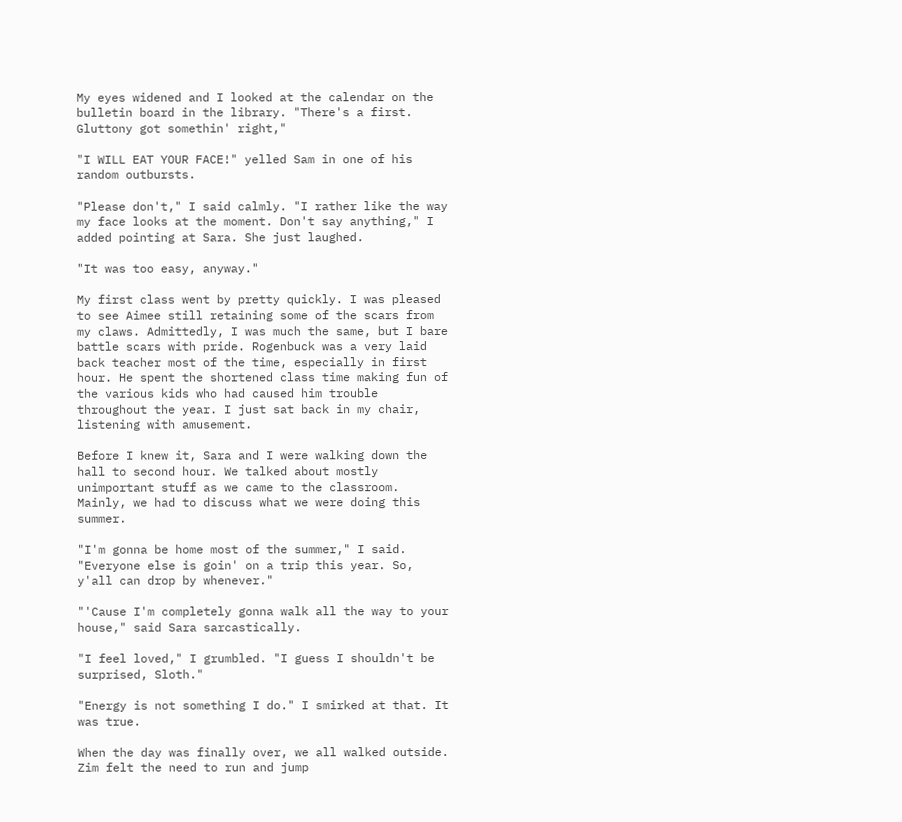My eyes widened and I looked at the calendar on the bulletin board in the library. "There's a first. Gluttony got somethin' right,"

"I WILL EAT YOUR FACE!" yelled Sam in one of his random outbursts.

"Please don't," I said calmly. "I rather like the way my face looks at the moment. Don't say anything," I added pointing at Sara. She just laughed.

"It was too easy, anyway."

My first class went by pretty quickly. I was pleased to see Aimee still retaining some of the scars from my claws. Admittedly, I was much the same, but I bare battle scars with pride. Rogenbuck was a very laid back teacher most of the time, especially in first hour. He spent the shortened class time making fun of the various kids who had caused him trouble throughout the year. I just sat back in my chair, listening with amusement.

Before I knew it, Sara and I were walking down the hall to second hour. We talked about mostly unimportant stuff as we came to the classroom. Mainly, we had to discuss what we were doing this summer.

"I'm gonna be home most of the summer," I said. "Everyone else is goin' on a trip this year. So, y'all can drop by whenever."

"'Cause I'm completely gonna walk all the way to your house," said Sara sarcastically.

"I feel loved," I grumbled. "I guess I shouldn't be surprised, Sloth."

"Energy is not something I do." I smirked at that. It was true.

When the day was finally over, we all walked outside. Zim felt the need to run and jump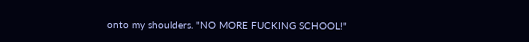onto my shoulders. "NO MORE FUCKING SCHOOL!"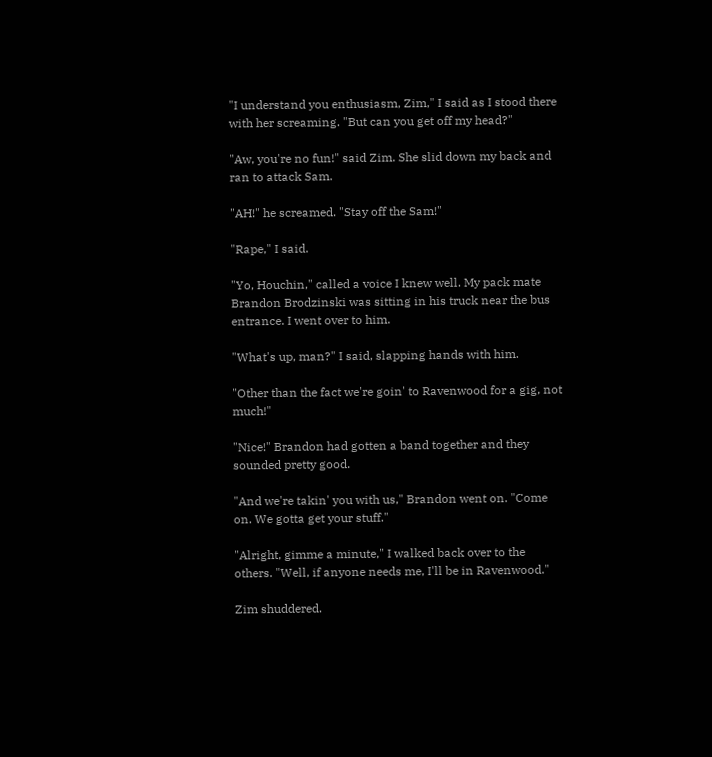"I understand you enthusiasm, Zim," I said as I stood there with her screaming. "But can you get off my head?"

"Aw, you're no fun!" said Zim. She slid down my back and ran to attack Sam.

"AH!" he screamed. "Stay off the Sam!"

"Rape," I said.

"Yo, Houchin," called a voice I knew well. My pack mate Brandon Brodzinski was sitting in his truck near the bus entrance. I went over to him.

"What's up, man?" I said, slapping hands with him.

"Other than the fact we're goin' to Ravenwood for a gig, not much!"

"Nice!" Brandon had gotten a band together and they sounded pretty good.

"And we're takin' you with us," Brandon went on. "Come on. We gotta get your stuff."

"Alright, gimme a minute," I walked back over to the others. "Well, if anyone needs me, I'll be in Ravenwood."

Zim shuddered.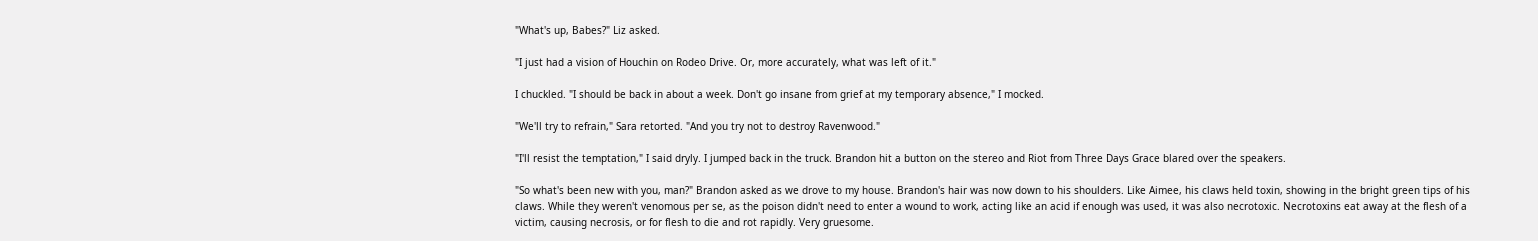"What's up, Babes?" Liz asked.

"I just had a vision of Houchin on Rodeo Drive. Or, more accurately, what was left of it."

I chuckled. "I should be back in about a week. Don't go insane from grief at my temporary absence," I mocked.

"We'll try to refrain," Sara retorted. "And you try not to destroy Ravenwood."

"I'll resist the temptation," I said dryly. I jumped back in the truck. Brandon hit a button on the stereo and Riot from Three Days Grace blared over the speakers.

"So what's been new with you, man?" Brandon asked as we drove to my house. Brandon's hair was now down to his shoulders. Like Aimee, his claws held toxin, showing in the bright green tips of his claws. While they weren't venomous per se, as the poison didn't need to enter a wound to work, acting like an acid if enough was used, it was also necrotoxic. Necrotoxins eat away at the flesh of a victim, causing necrosis, or for flesh to die and rot rapidly. Very gruesome.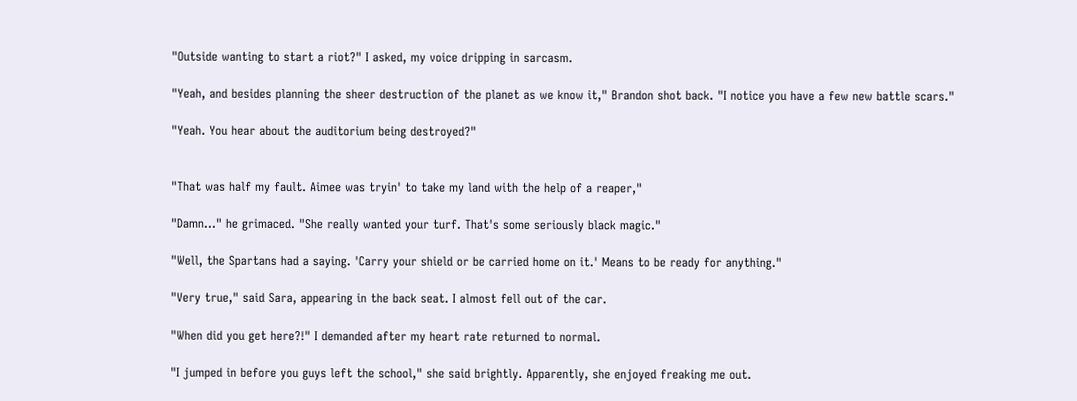"Outside wanting to start a riot?" I asked, my voice dripping in sarcasm.

"Yeah, and besides planning the sheer destruction of the planet as we know it," Brandon shot back. "I notice you have a few new battle scars."

"Yeah. You hear about the auditorium being destroyed?"


"That was half my fault. Aimee was tryin' to take my land with the help of a reaper,"

"Damn..." he grimaced. "She really wanted your turf. That's some seriously black magic."

"Well, the Spartans had a saying. 'Carry your shield or be carried home on it.' Means to be ready for anything."

"Very true," said Sara, appearing in the back seat. I almost fell out of the car.

"When did you get here?!" I demanded after my heart rate returned to normal.

"I jumped in before you guys left the school," she said brightly. Apparently, she enjoyed freaking me out.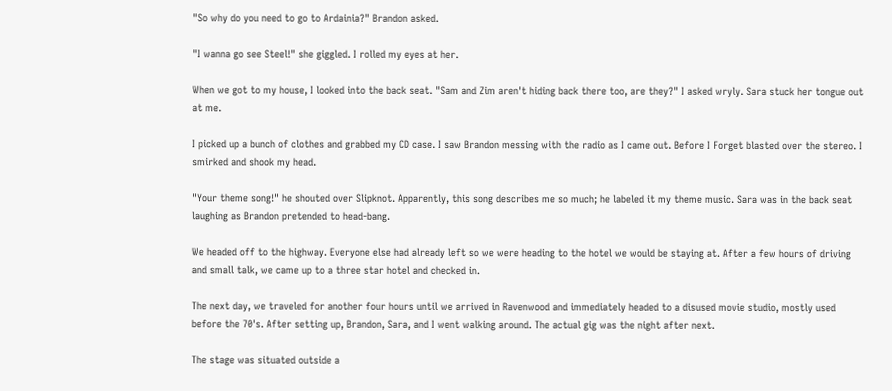"So why do you need to go to Ardainia?" Brandon asked.

"I wanna go see Steel!" she giggled. I rolled my eyes at her.

When we got to my house, I looked into the back seat. "Sam and Zim aren't hiding back there too, are they?" I asked wryly. Sara stuck her tongue out at me.

I picked up a bunch of clothes and grabbed my CD case. I saw Brandon messing with the radio as I came out. Before I Forget blasted over the stereo. I smirked and shook my head.

"Your theme song!" he shouted over Slipknot. Apparently, this song describes me so much; he labeled it my theme music. Sara was in the back seat laughing as Brandon pretended to head-bang.

We headed off to the highway. Everyone else had already left so we were heading to the hotel we would be staying at. After a few hours of driving and small talk, we came up to a three star hotel and checked in.

The next day, we traveled for another four hours until we arrived in Ravenwood and immediately headed to a disused movie studio, mostly used before the 70's. After setting up, Brandon, Sara, and I went walking around. The actual gig was the night after next.

The stage was situated outside a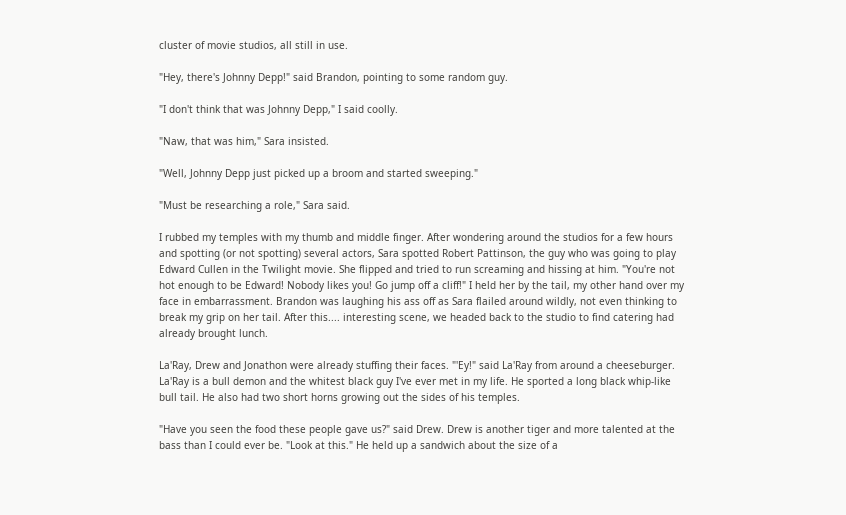cluster of movie studios, all still in use.

"Hey, there's Johnny Depp!" said Brandon, pointing to some random guy.

"I don't think that was Johnny Depp," I said coolly.

"Naw, that was him," Sara insisted.

"Well, Johnny Depp just picked up a broom and started sweeping."

"Must be researching a role," Sara said.

I rubbed my temples with my thumb and middle finger. After wondering around the studios for a few hours and spotting (or not spotting) several actors, Sara spotted Robert Pattinson, the guy who was going to play Edward Cullen in the Twilight movie. She flipped and tried to run screaming and hissing at him. "You're not hot enough to be Edward! Nobody likes you! Go jump off a cliff!" I held her by the tail, my other hand over my face in embarrassment. Brandon was laughing his ass off as Sara flailed around wildly, not even thinking to break my grip on her tail. After this.... interesting scene, we headed back to the studio to find catering had already brought lunch.

La'Ray, Drew and Jonathon were already stuffing their faces. "'Ey!" said La'Ray from around a cheeseburger. La'Ray is a bull demon and the whitest black guy I've ever met in my life. He sported a long black whip-like bull tail. He also had two short horns growing out the sides of his temples.

"Have you seen the food these people gave us?" said Drew. Drew is another tiger and more talented at the bass than I could ever be. "Look at this." He held up a sandwich about the size of a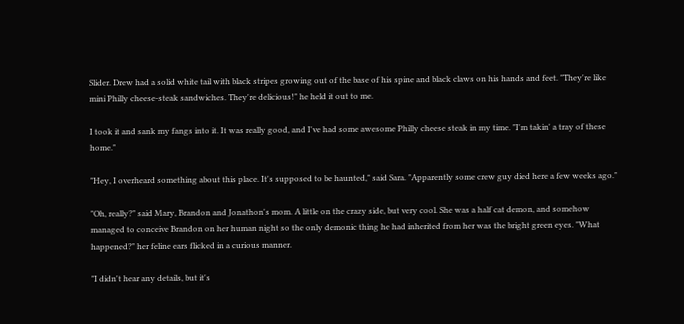Slider. Drew had a solid white tail with black stripes growing out of the base of his spine and black claws on his hands and feet. "They're like mini Philly cheese-steak sandwiches. They're delicious!" he held it out to me.

I took it and sank my fangs into it. It was really good, and I've had some awesome Philly cheese steak in my time. "I'm takin' a tray of these home."

"Hey, I overheard something about this place. It's supposed to be haunted," said Sara. "Apparently some crew guy died here a few weeks ago."

"Oh, really?" said Mary, Brandon and Jonathon's mom. A little on the crazy side, but very cool. She was a half cat demon, and somehow managed to conceive Brandon on her human night so the only demonic thing he had inherited from her was the bright green eyes. "What happened?" her feline ears flicked in a curious manner.

"I didn't hear any details, but it's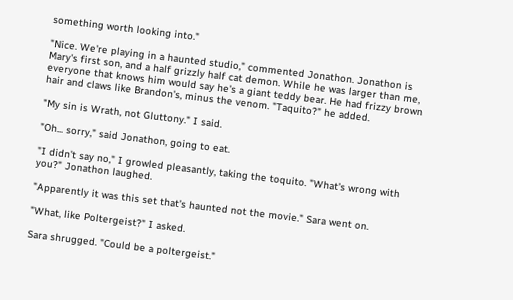something worth looking into."

"Nice. We're playing in a haunted studio," commented Jonathon. Jonathon is Mary's first son, and a half grizzly half cat demon. While he was larger than me, everyone that knows him would say he's a giant teddy bear. He had frizzy brown hair and claws like Brandon's, minus the venom. "Taquito?" he added.

"My sin is Wrath, not Gluttony." I said.

"Oh... sorry," said Jonathon, going to eat.

"I didn't say no," I growled pleasantly, taking the toquito. "What's wrong with you?" Jonathon laughed.

"Apparently it was this set that's haunted not the movie." Sara went on.

"What, like Poltergeist?" I asked.

Sara shrugged. "Could be a poltergeist."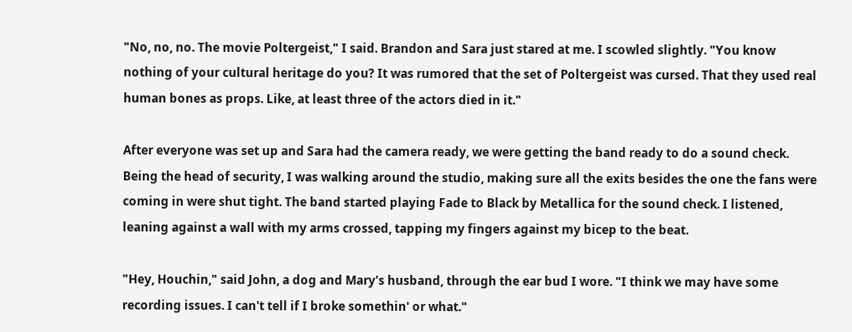"No, no, no. The movie Poltergeist," I said. Brandon and Sara just stared at me. I scowled slightly. "You know nothing of your cultural heritage do you? It was rumored that the set of Poltergeist was cursed. That they used real human bones as props. Like, at least three of the actors died in it."

After everyone was set up and Sara had the camera ready, we were getting the band ready to do a sound check. Being the head of security, I was walking around the studio, making sure all the exits besides the one the fans were coming in were shut tight. The band started playing Fade to Black by Metallica for the sound check. I listened, leaning against a wall with my arms crossed, tapping my fingers against my bicep to the beat.

"Hey, Houchin," said John, a dog and Mary's husband, through the ear bud I wore. "I think we may have some recording issues. I can't tell if I broke somethin' or what."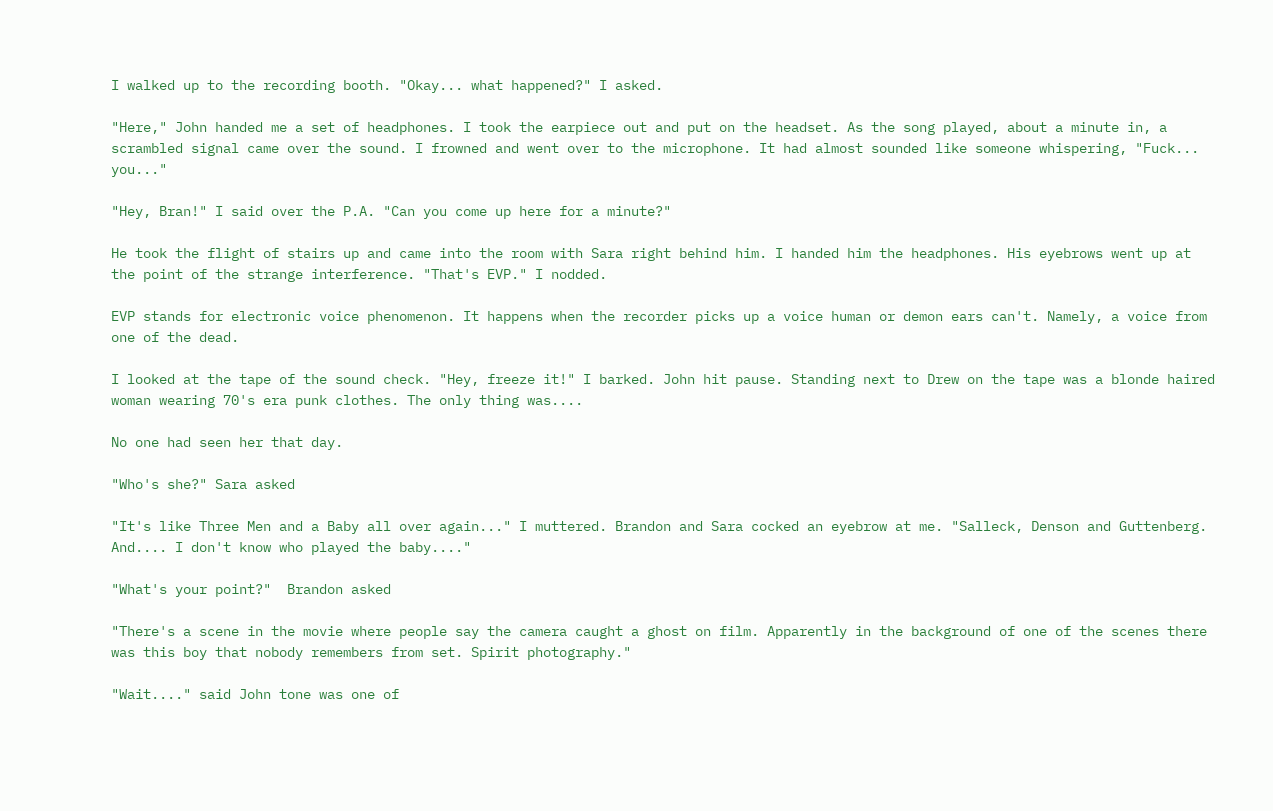I walked up to the recording booth. "Okay... what happened?" I asked.

"Here," John handed me a set of headphones. I took the earpiece out and put on the headset. As the song played, about a minute in, a scrambled signal came over the sound. I frowned and went over to the microphone. It had almost sounded like someone whispering, "Fuck... you..."

"Hey, Bran!" I said over the P.A. "Can you come up here for a minute?"

He took the flight of stairs up and came into the room with Sara right behind him. I handed him the headphones. His eyebrows went up at the point of the strange interference. "That's EVP." I nodded.

EVP stands for electronic voice phenomenon. It happens when the recorder picks up a voice human or demon ears can't. Namely, a voice from one of the dead.

I looked at the tape of the sound check. "Hey, freeze it!" I barked. John hit pause. Standing next to Drew on the tape was a blonde haired woman wearing 70's era punk clothes. The only thing was....

No one had seen her that day.

"Who's she?" Sara asked

"It's like Three Men and a Baby all over again..." I muttered. Brandon and Sara cocked an eyebrow at me. "Salleck, Denson and Guttenberg. And.... I don't know who played the baby...."

"What's your point?"  Brandon asked

"There's a scene in the movie where people say the camera caught a ghost on film. Apparently in the background of one of the scenes there was this boy that nobody remembers from set. Spirit photography."

"Wait...." said John tone was one of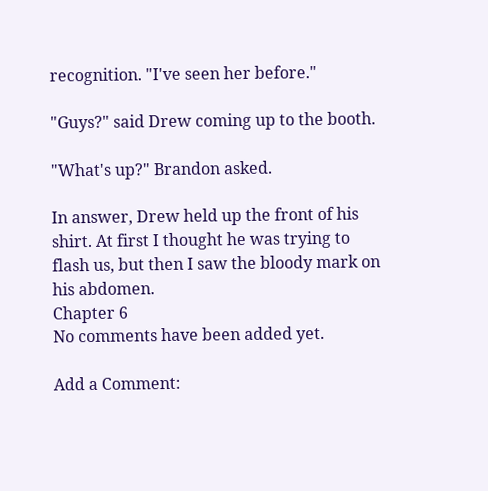recognition. "I've seen her before."

"Guys?" said Drew coming up to the booth.

"What's up?" Brandon asked.

In answer, Drew held up the front of his shirt. At first I thought he was trying to flash us, but then I saw the bloody mark on his abdomen.
Chapter 6
No comments have been added yet.

Add a Comment: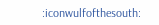:iconwulfofthesouth: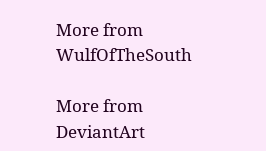More from WulfOfTheSouth

More from DeviantArt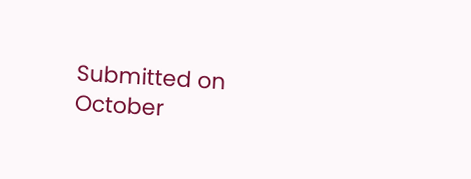Submitted on
October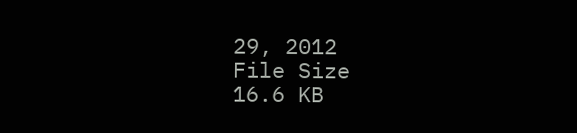29, 2012
File Size
16.6 KB